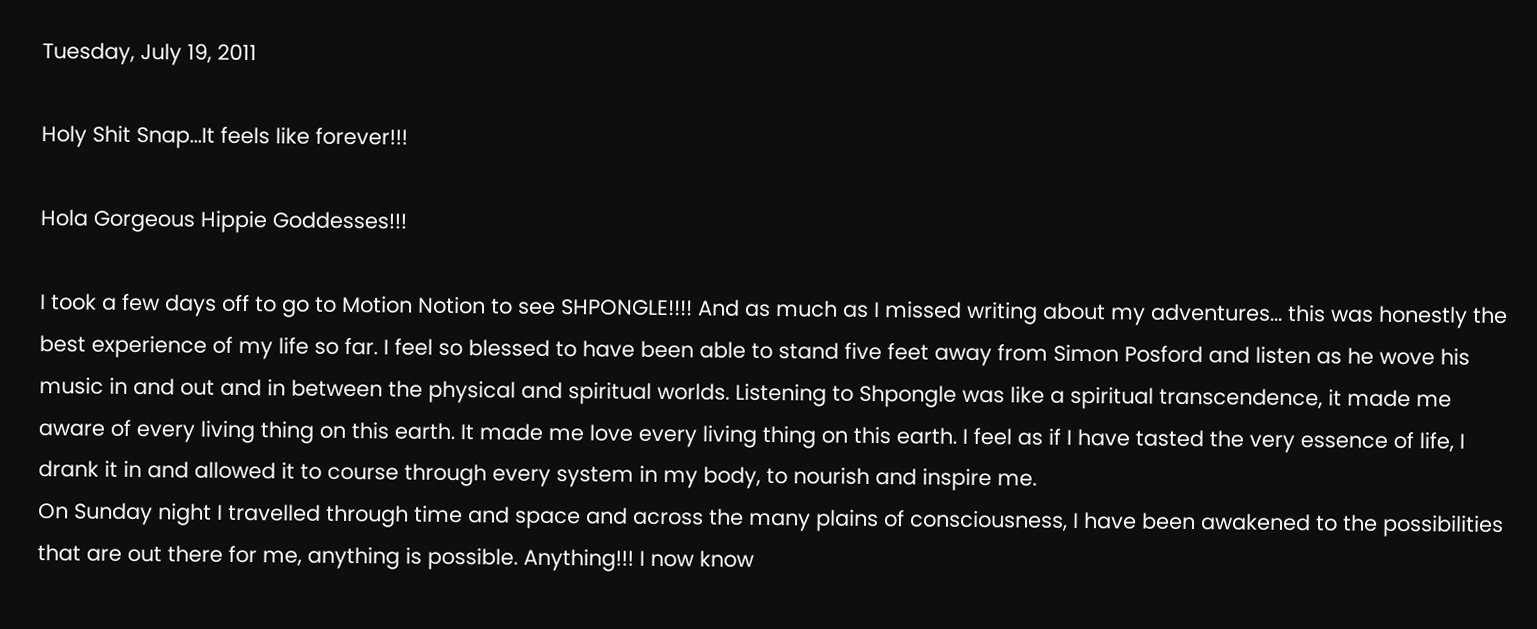Tuesday, July 19, 2011

Holy Shit Snap...It feels like forever!!!

Hola Gorgeous Hippie Goddesses!!!

I took a few days off to go to Motion Notion to see SHPONGLE!!!! And as much as I missed writing about my adventures... this was honestly the best experience of my life so far. I feel so blessed to have been able to stand five feet away from Simon Posford and listen as he wove his music in and out and in between the physical and spiritual worlds. Listening to Shpongle was like a spiritual transcendence, it made me aware of every living thing on this earth. It made me love every living thing on this earth. I feel as if I have tasted the very essence of life, I drank it in and allowed it to course through every system in my body, to nourish and inspire me.
On Sunday night I travelled through time and space and across the many plains of consciousness, I have been awakened to the possibilities that are out there for me, anything is possible. Anything!!! I now know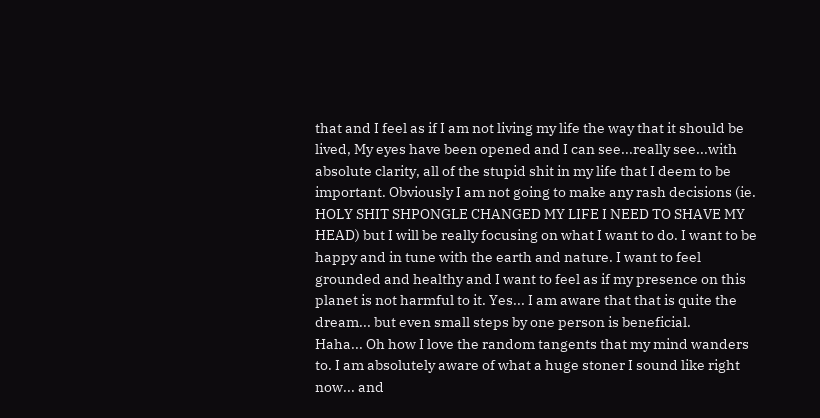that and I feel as if I am not living my life the way that it should be lived, My eyes have been opened and I can see...really see...with absolute clarity, all of the stupid shit in my life that I deem to be important. Obviously I am not going to make any rash decisions (ie. HOLY SHIT SHPONGLE CHANGED MY LIFE I NEED TO SHAVE MY HEAD) but I will be really focusing on what I want to do. I want to be happy and in tune with the earth and nature. I want to feel grounded and healthy and I want to feel as if my presence on this planet is not harmful to it. Yes... I am aware that that is quite the dream... but even small steps by one person is beneficial.
Haha... Oh how I love the random tangents that my mind wanders to. I am absolutely aware of what a huge stoner I sound like right now... and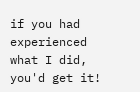if you had experienced what I did, you'd get it!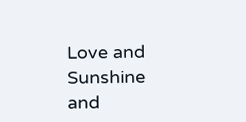Love and Sunshine and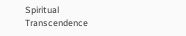Spiritual Transcendence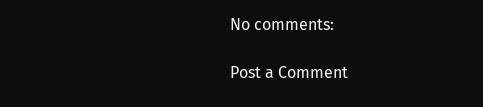No comments:

Post a Comment